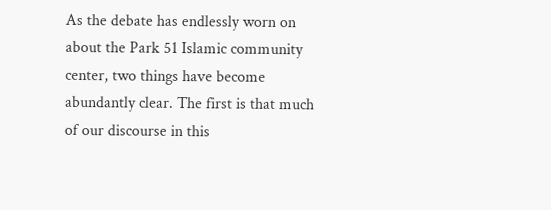As the debate has endlessly worn on about the Park 51 Islamic community center, two things have become abundantly clear. The first is that much of our discourse in this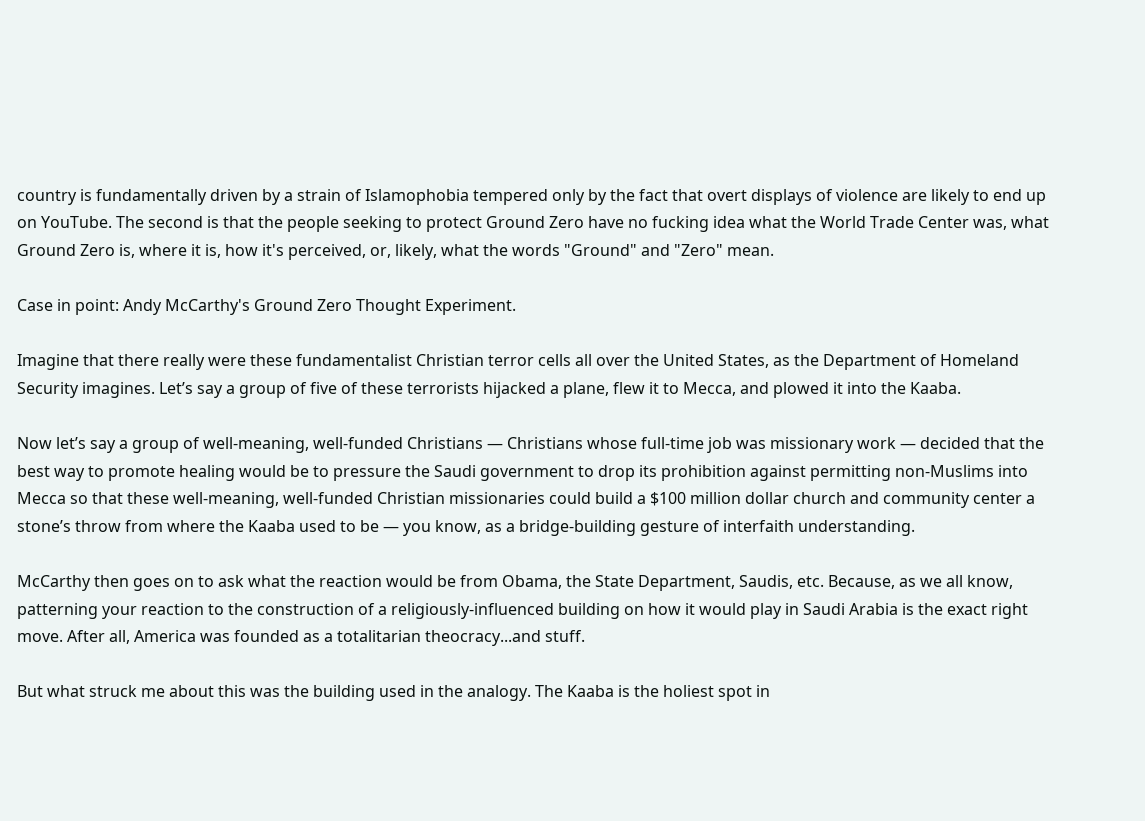country is fundamentally driven by a strain of Islamophobia tempered only by the fact that overt displays of violence are likely to end up on YouTube. The second is that the people seeking to protect Ground Zero have no fucking idea what the World Trade Center was, what Ground Zero is, where it is, how it's perceived, or, likely, what the words "Ground" and "Zero" mean.

Case in point: Andy McCarthy's Ground Zero Thought Experiment.

Imagine that there really were these fundamentalist Christian terror cells all over the United States, as the Department of Homeland Security imagines. Let’s say a group of five of these terrorists hijacked a plane, flew it to Mecca, and plowed it into the Kaaba.

Now let’s say a group of well-meaning, well-funded Christians — Christians whose full-time job was missionary work — decided that the best way to promote healing would be to pressure the Saudi government to drop its prohibition against permitting non-Muslims into Mecca so that these well-meaning, well-funded Christian missionaries could build a $100 million dollar church and community center a stone’s throw from where the Kaaba used to be — you know, as a bridge-building gesture of interfaith understanding.

McCarthy then goes on to ask what the reaction would be from Obama, the State Department, Saudis, etc. Because, as we all know, patterning your reaction to the construction of a religiously-influenced building on how it would play in Saudi Arabia is the exact right move. After all, America was founded as a totalitarian theocracy...and stuff.

But what struck me about this was the building used in the analogy. The Kaaba is the holiest spot in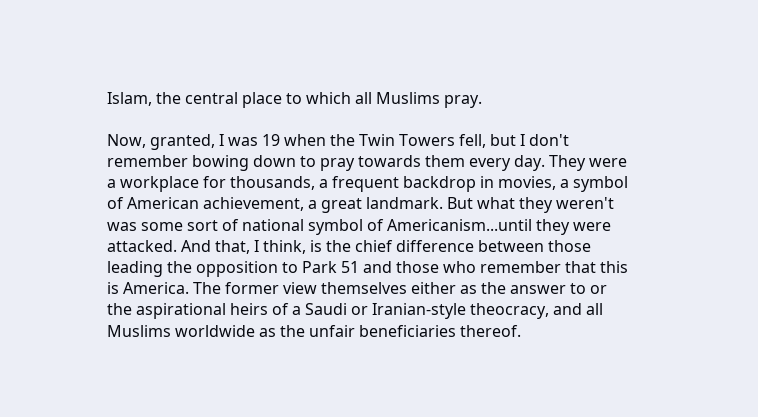Islam, the central place to which all Muslims pray.

Now, granted, I was 19 when the Twin Towers fell, but I don't remember bowing down to pray towards them every day. They were a workplace for thousands, a frequent backdrop in movies, a symbol of American achievement, a great landmark. But what they weren't was some sort of national symbol of Americanism...until they were attacked. And that, I think, is the chief difference between those leading the opposition to Park 51 and those who remember that this is America. The former view themselves either as the answer to or the aspirational heirs of a Saudi or Iranian-style theocracy, and all Muslims worldwide as the unfair beneficiaries thereof.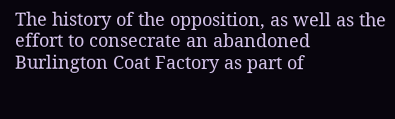The history of the opposition, as well as the effort to consecrate an abandoned Burlington Coat Factory as part of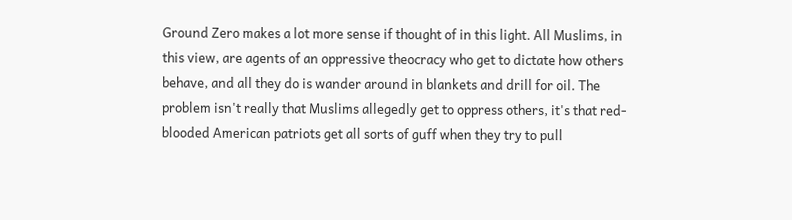Ground Zero makes a lot more sense if thought of in this light. All Muslims, in this view, are agents of an oppressive theocracy who get to dictate how others behave, and all they do is wander around in blankets and drill for oil. The problem isn't really that Muslims allegedly get to oppress others, it's that red-blooded American patriots get all sorts of guff when they try to pull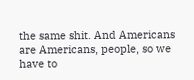the same shit. And Americans are Americans, people, so we have to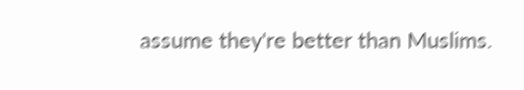assume they're better than Muslims.